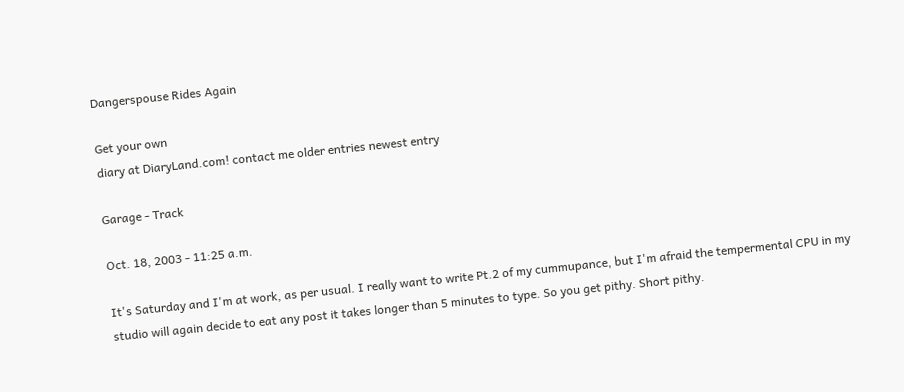Dangerspouse Rides Again

Get your own
diary at DiaryLand.com! contact me older entries newest entry

Garage - Track

Oct. 18, 2003 - 11:25 a.m.

It's Saturday and I'm at work, as per usual. I really want to write Pt.2 of my cummupance, but I'm afraid the tempermental CPU in my studio will again decide to eat any post it takes longer than 5 minutes to type. So you get pithy. Short pithy.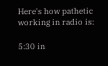Here's how pathetic working in radio is:

5:30 in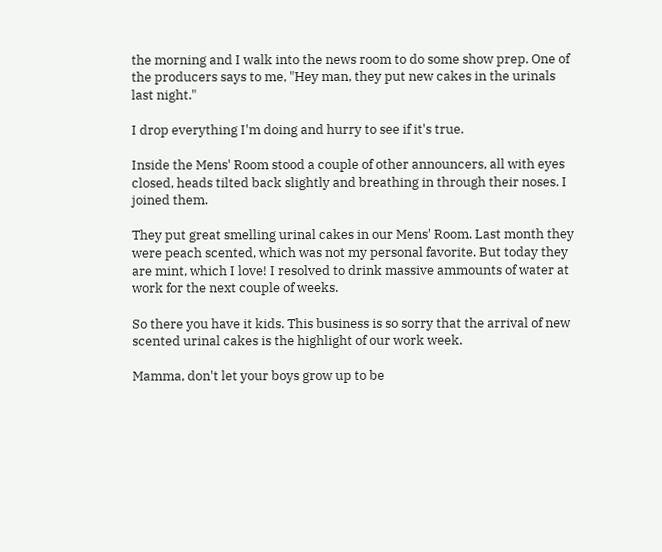the morning and I walk into the news room to do some show prep. One of the producers says to me, "Hey man, they put new cakes in the urinals last night."

I drop everything I'm doing and hurry to see if it's true.

Inside the Mens' Room stood a couple of other announcers, all with eyes closed, heads tilted back slightly and breathing in through their noses. I joined them.

They put great smelling urinal cakes in our Mens' Room. Last month they were peach scented, which was not my personal favorite. But today they are mint, which I love! I resolved to drink massive ammounts of water at work for the next couple of weeks.

So there you have it kids. This business is so sorry that the arrival of new scented urinal cakes is the highlight of our work week.

Mamma, don't let your boys grow up to be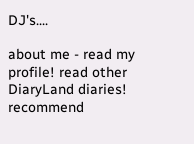DJ's....

about me - read my profile! read other DiaryLand diaries! recommend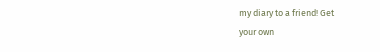my diary to a friend! Get
your own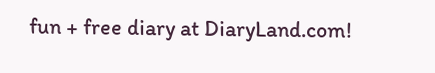fun + free diary at DiaryLand.com!